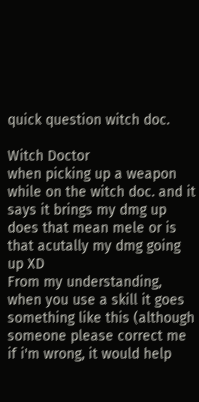quick question witch doc.

Witch Doctor
when picking up a weapon while on the witch doc. and it says it brings my dmg up does that mean mele or is that acutally my dmg going up XD
From my understanding, when you use a skill it goes something like this (although someone please correct me if i'm wrong, it would help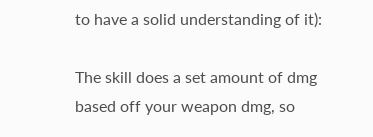to have a solid understanding of it):

The skill does a set amount of dmg based off your weapon dmg, so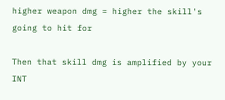higher weapon dmg = higher the skill's going to hit for

Then that skill dmg is amplified by your INT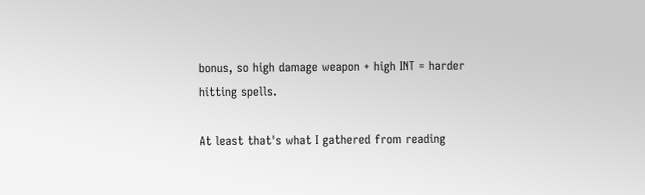bonus, so high damage weapon + high INT = harder hitting spells.

At least that's what I gathered from reading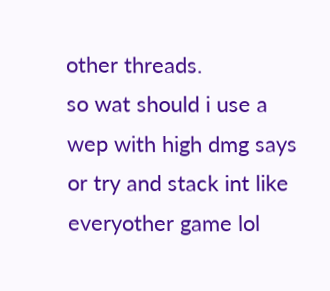other threads.
so wat should i use a wep with high dmg says or try and stack int like everyother game lol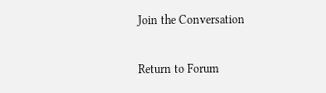Join the Conversation

Return to Forum